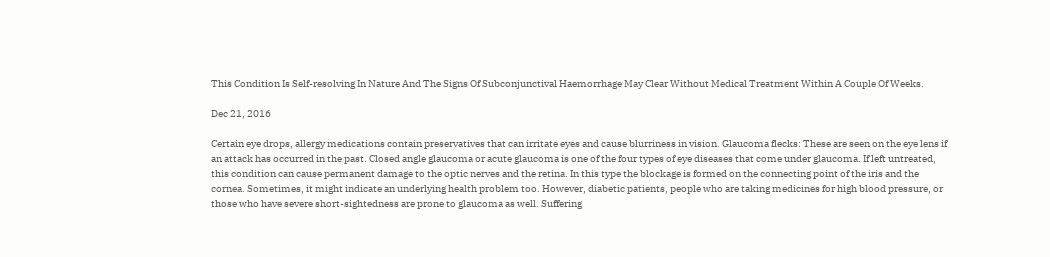This Condition Is Self-resolving In Nature And The Signs Of Subconjunctival Haemorrhage May Clear Without Medical Treatment Within A Couple Of Weeks.

Dec 21, 2016

Certain eye drops, allergy medications contain preservatives that can irritate eyes and cause blurriness in vision. Glaucoma flecks: These are seen on the eye lens if an attack has occurred in the past. Closed angle glaucoma or acute glaucoma is one of the four types of eye diseases that come under glaucoma. If left untreated, this condition can cause permanent damage to the optic nerves and the retina. In this type the blockage is formed on the connecting point of the iris and the cornea. Sometimes, it might indicate an underlying health problem too. However, diabetic patients, people who are taking medicines for high blood pressure, or those who have severe short-sightedness are prone to glaucoma as well. Suffering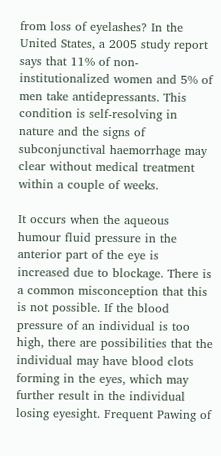from loss of eyelashes? In the United States, a 2005 study report says that 11% of non-institutionalized women and 5% of men take antidepressants. This condition is self-resolving in nature and the signs of subconjunctival haemorrhage may clear without medical treatment within a couple of weeks.

It occurs when the aqueous humour fluid pressure in the anterior part of the eye is increased due to blockage. There is a common misconception that this is not possible. If the blood pressure of an individual is too high, there are possibilities that the individual may have blood clots forming in the eyes, which may further result in the individual losing eyesight. Frequent Pawing of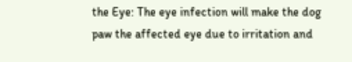the Eye: The eye infection will make the dog paw the affected eye due to irritation and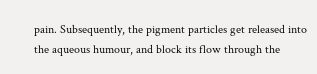pain. Subsequently, the pigment particles get released into the aqueous humour, and block its flow through the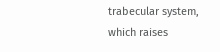trabecular system, which raises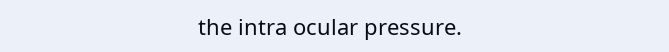the intra ocular pressure.